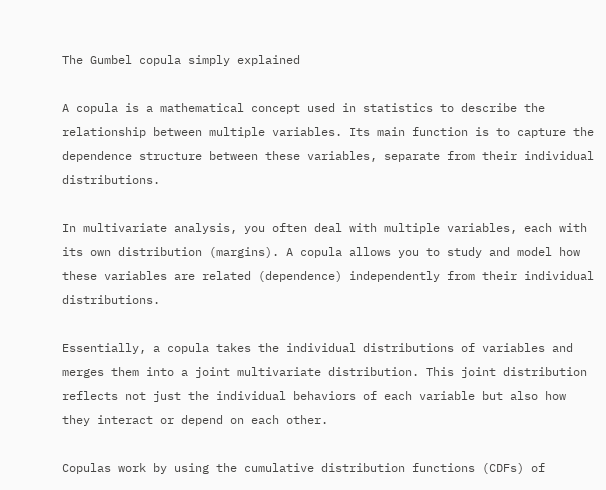The Gumbel copula simply explained

A copula is a mathematical concept used in statistics to describe the relationship between multiple variables. Its main function is to capture the dependence structure between these variables, separate from their individual distributions.

In multivariate analysis, you often deal with multiple variables, each with its own distribution (margins). A copula allows you to study and model how these variables are related (dependence) independently from their individual distributions.

Essentially, a copula takes the individual distributions of variables and merges them into a joint multivariate distribution. This joint distribution reflects not just the individual behaviors of each variable but also how they interact or depend on each other.

Copulas work by using the cumulative distribution functions (CDFs) of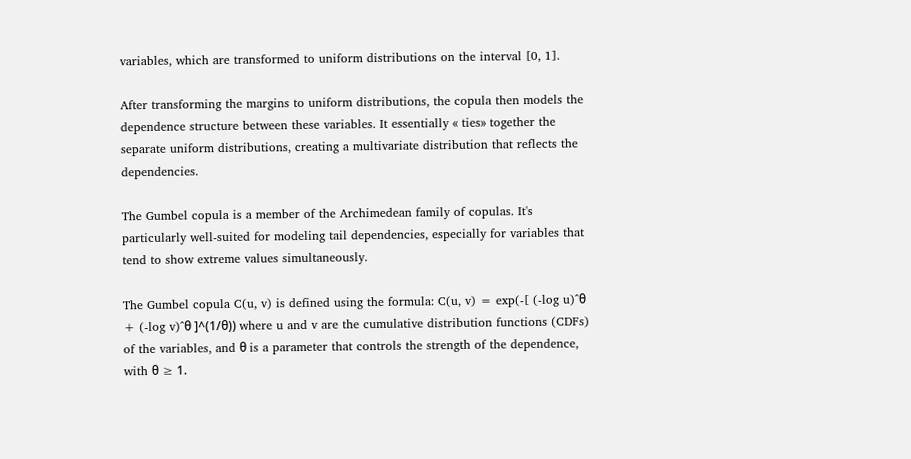variables, which are transformed to uniform distributions on the interval [0, 1].

After transforming the margins to uniform distributions, the copula then models the dependence structure between these variables. It essentially « ties» together the separate uniform distributions, creating a multivariate distribution that reflects the dependencies.

The Gumbel copula is a member of the Archimedean family of copulas. It's particularly well-suited for modeling tail dependencies, especially for variables that tend to show extreme values simultaneously.

The Gumbel copula C(u, v) is defined using the formula: C(u, v) = exp(-[ (-log u)^θ + (-log v)^θ ]^(1/θ)) where u and v are the cumulative distribution functions (CDFs) of the variables, and θ is a parameter that controls the strength of the dependence, with θ ≥ 1.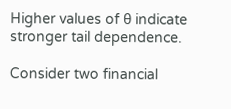Higher values of θ indicate stronger tail dependence.

Consider two financial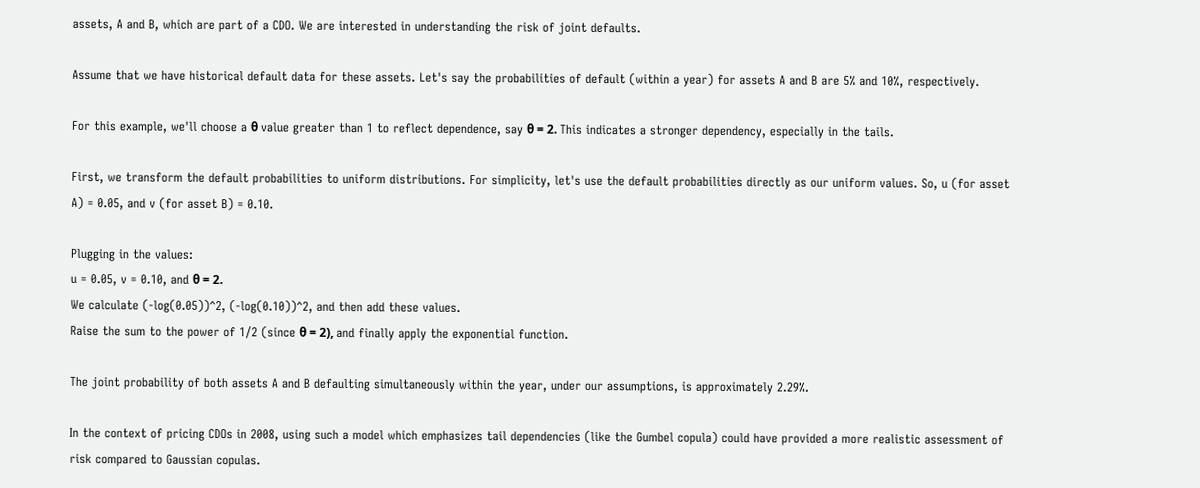assets, A and B, which are part of a CDO. We are interested in understanding the risk of joint defaults.

Assume that we have historical default data for these assets. Let's say the probabilities of default (within a year) for assets A and B are 5% and 10%, respectively.

For this example, we'll choose a θ value greater than 1 to reflect dependence, say θ = 2. This indicates a stronger dependency, especially in the tails.

First, we transform the default probabilities to uniform distributions. For simplicity, let's use the default probabilities directly as our uniform values. So, u (for asset A) = 0.05, and v (for asset B) = 0.10.

Plugging in the values:
u = 0.05, v = 0.10, and θ = 2.
We calculate (-log(0.05))^2, (-log(0.10))^2, and then add these values.
Raise the sum to the power of 1/2 (since θ = 2), and finally apply the exponential function.

The joint probability of both assets A and B defaulting simultaneously within the year, under our assumptions, is approximately 2.29%.

In the context of pricing CDOs in 2008, using such a model which emphasizes tail dependencies (like the Gumbel copula) could have provided a more realistic assessment of risk compared to Gaussian copulas.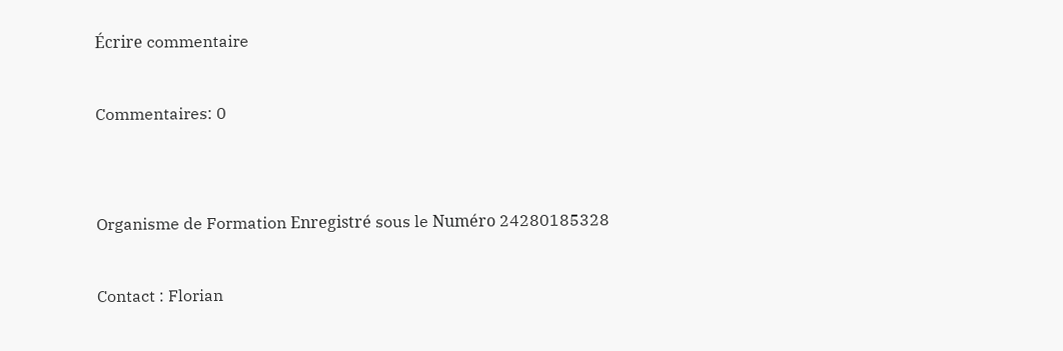Écrire commentaire

Commentaires: 0


Organisme de Formation Enregistré sous le Numéro 24280185328

Contact : Florian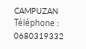CAMPUZAN Téléphone : 0680319332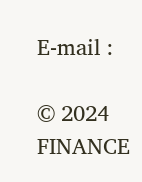E-mail :

© 2024 FINANCE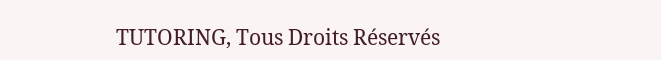TUTORING, Tous Droits Réservés